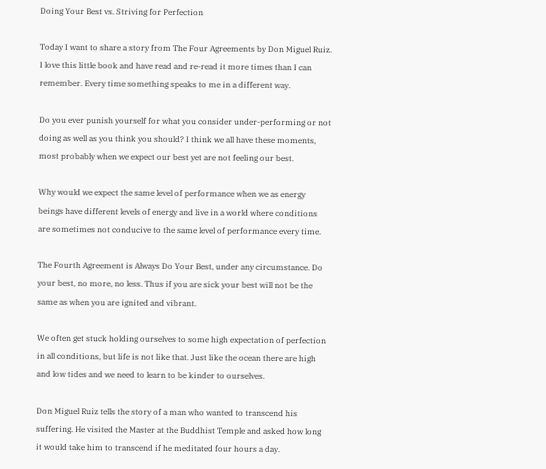Doing Your Best vs. Striving for Perfection

Today I want to share a story from The Four Agreements by Don Miguel Ruiz. I love this little book and have read and re-read it more times than I can remember. Every time something speaks to me in a different way.

Do you ever punish yourself for what you consider under-performing or not doing as well as you think you should? I think we all have these moments, most probably when we expect our best yet are not feeling our best.

Why would we expect the same level of performance when we as energy beings have different levels of energy and live in a world where conditions are sometimes not conducive to the same level of performance every time.

The Fourth Agreement is Always Do Your Best, under any circumstance. Do your best, no more, no less. Thus if you are sick your best will not be the same as when you are ignited and vibrant.

We often get stuck holding ourselves to some high expectation of perfection in all conditions, but life is not like that. Just like the ocean there are high and low tides and we need to learn to be kinder to ourselves.

Don Miguel Ruiz tells the story of a man who wanted to transcend his suffering. He visited the Master at the Buddhist Temple and asked how long it would take him to transcend if he meditated four hours a day.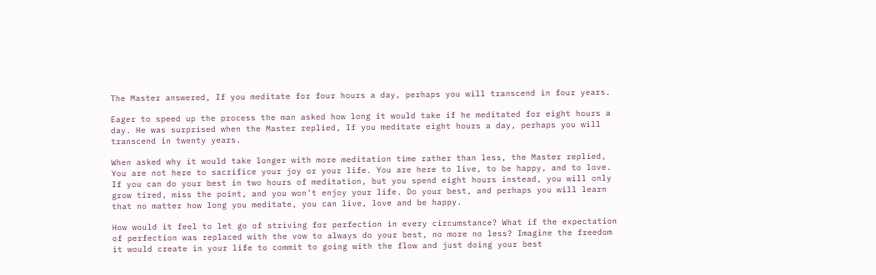The Master answered, If you meditate for four hours a day, perhaps you will transcend in four years.

Eager to speed up the process the man asked how long it would take if he meditated for eight hours a day. He was surprised when the Master replied, If you meditate eight hours a day, perhaps you will transcend in twenty years.

When asked why it would take longer with more meditation time rather than less, the Master replied, You are not here to sacrifice your joy or your life. You are here to live, to be happy, and to love. If you can do your best in two hours of meditation, but you spend eight hours instead, you will only grow tired, miss the point, and you won't enjoy your life. Do your best, and perhaps you will learn that no matter how long you meditate, you can live, love and be happy.

How would it feel to let go of striving for perfection in every circumstance? What if the expectation of perfection was replaced with the vow to always do your best, no more no less? Imagine the freedom it would create in your life to commit to going with the flow and just doing your best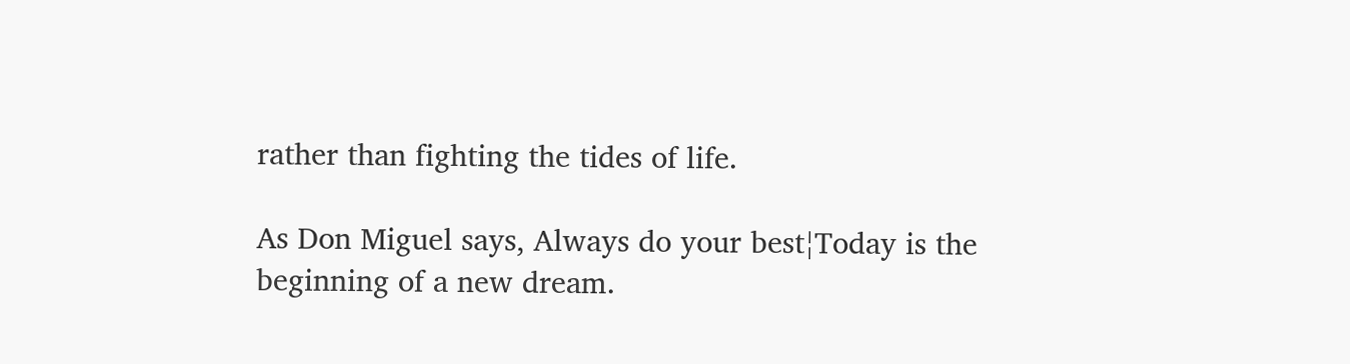rather than fighting the tides of life.

As Don Miguel says, Always do your best¦Today is the beginning of a new dream.